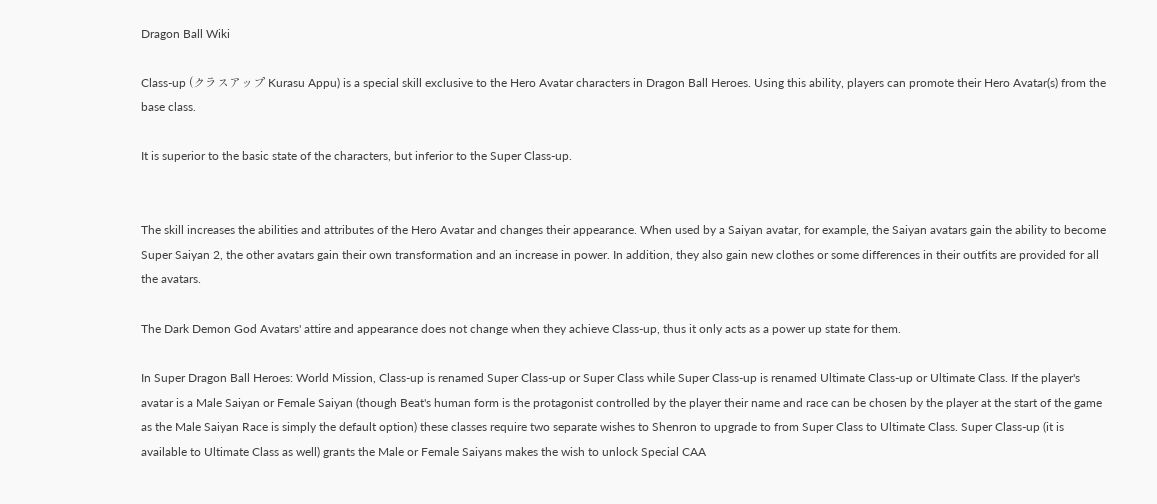Dragon Ball Wiki

Class-up (クラスアップ Kurasu Appu) is a special skill exclusive to the Hero Avatar characters in Dragon Ball Heroes. Using this ability, players can promote their Hero Avatar(s) from the base class.

It is superior to the basic state of the characters, but inferior to the Super Class-up.


The skill increases the abilities and attributes of the Hero Avatar and changes their appearance. When used by a Saiyan avatar, for example, the Saiyan avatars gain the ability to become Super Saiyan 2, the other avatars gain their own transformation and an increase in power. In addition, they also gain new clothes or some differences in their outfits are provided for all the avatars.

The Dark Demon God Avatars' attire and appearance does not change when they achieve Class-up, thus it only acts as a power up state for them.

In Super Dragon Ball Heroes: World Mission, Class-up is renamed Super Class-up or Super Class while Super Class-up is renamed Ultimate Class-up or Ultimate Class. If the player's avatar is a Male Saiyan or Female Saiyan (though Beat's human form is the protagonist controlled by the player their name and race can be chosen by the player at the start of the game as the Male Saiyan Race is simply the default option) these classes require two separate wishes to Shenron to upgrade to from Super Class to Ultimate Class. Super Class-up (it is available to Ultimate Class as well) grants the Male or Female Saiyans makes the wish to unlock Special CAA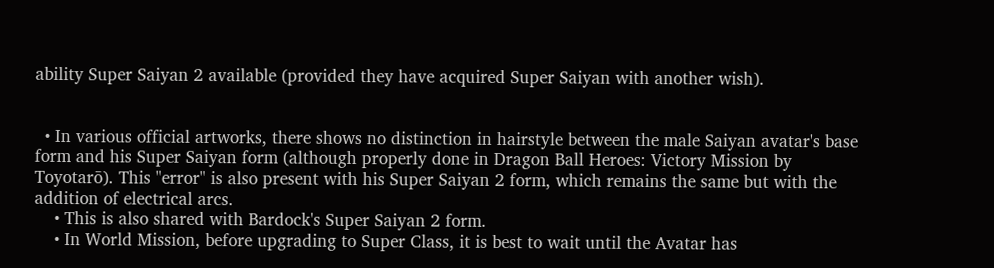ability Super Saiyan 2 available (provided they have acquired Super Saiyan with another wish).


  • In various official artworks, there shows no distinction in hairstyle between the male Saiyan avatar's base form and his Super Saiyan form (although properly done in Dragon Ball Heroes: Victory Mission by Toyotarō). This "error" is also present with his Super Saiyan 2 form, which remains the same but with the addition of electrical arcs.
    • This is also shared with Bardock's Super Saiyan 2 form.
    • In World Mission, before upgrading to Super Class, it is best to wait until the Avatar has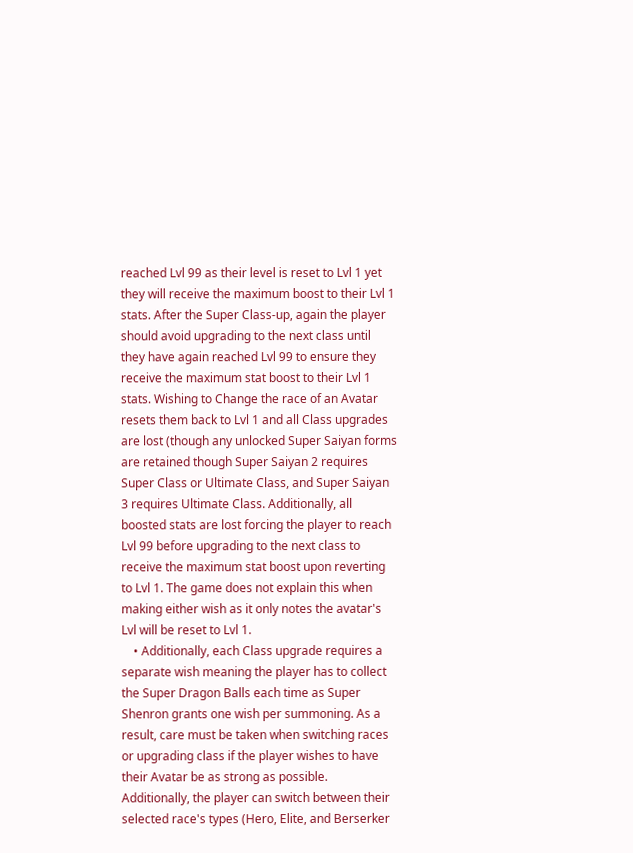reached Lvl 99 as their level is reset to Lvl 1 yet they will receive the maximum boost to their Lvl 1 stats. After the Super Class-up, again the player should avoid upgrading to the next class until they have again reached Lvl 99 to ensure they receive the maximum stat boost to their Lvl 1 stats. Wishing to Change the race of an Avatar resets them back to Lvl 1 and all Class upgrades are lost (though any unlocked Super Saiyan forms are retained though Super Saiyan 2 requires Super Class or Ultimate Class, and Super Saiyan 3 requires Ultimate Class. Additionally, all boosted stats are lost forcing the player to reach Lvl 99 before upgrading to the next class to receive the maximum stat boost upon reverting to Lvl 1. The game does not explain this when making either wish as it only notes the avatar's Lvl will be reset to Lvl 1.
    • Additionally, each Class upgrade requires a separate wish meaning the player has to collect the Super Dragon Balls each time as Super Shenron grants one wish per summoning. As a result, care must be taken when switching races or upgrading class if the player wishes to have their Avatar be as strong as possible. Additionally, the player can switch between their selected race's types (Hero, Elite, and Berserker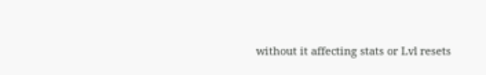without it affecting stats or Lvl resets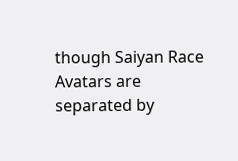though Saiyan Race Avatars are separated by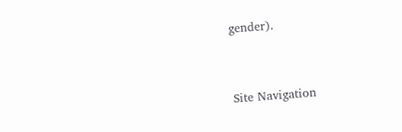gender).



Site Navigation